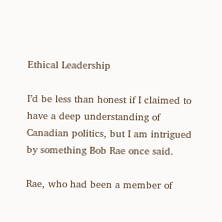Ethical Leadership

I’d be less than honest if I claimed to have a deep understanding of Canadian politics, but I am intrigued by something Bob Rae once said.

Rae, who had been a member of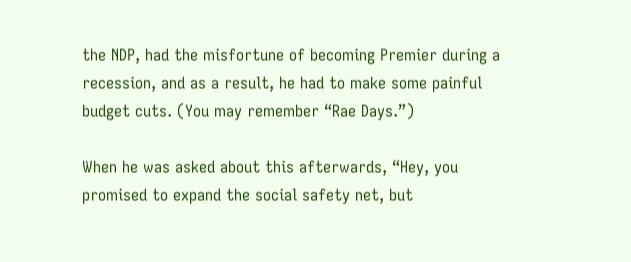the NDP, had the misfortune of becoming Premier during a recession, and as a result, he had to make some painful budget cuts. (You may remember “Rae Days.”)

When he was asked about this afterwards, “Hey, you promised to expand the social safety net, but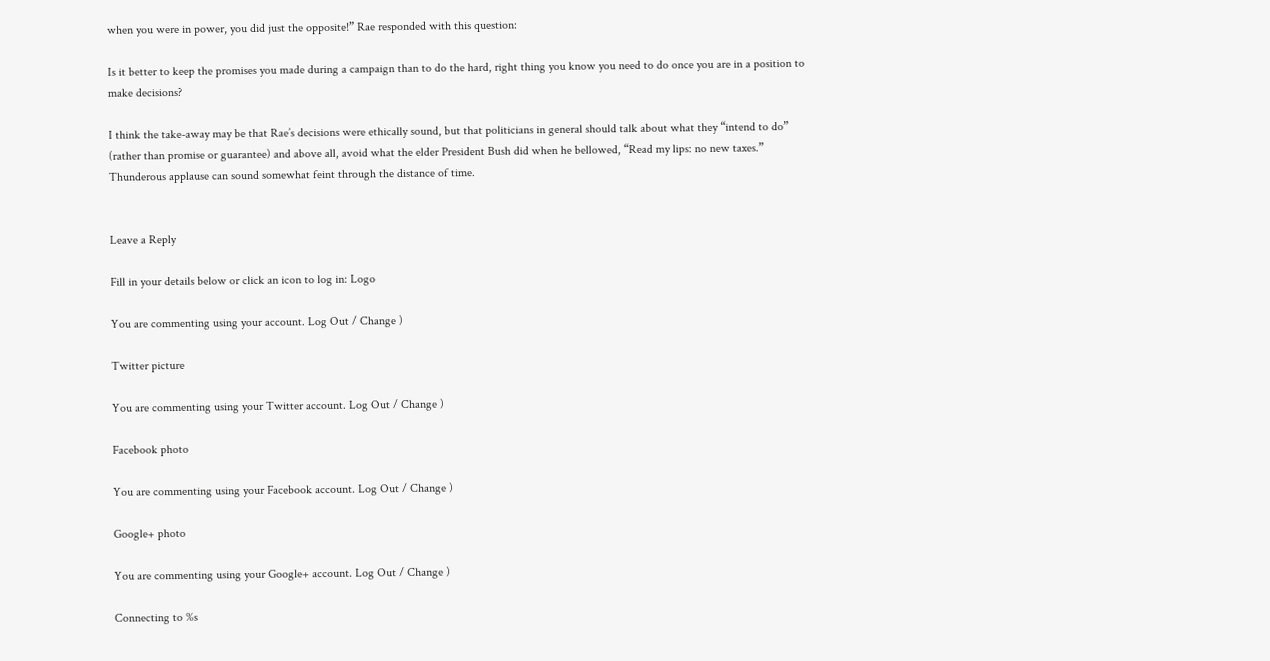when you were in power, you did just the opposite!” Rae responded with this question:

Is it better to keep the promises you made during a campaign than to do the hard, right thing you know you need to do once you are in a position to make decisions?

I think the take-away may be that Rae’s decisions were ethically sound, but that politicians in general should talk about what they “intend to do” (rather than promise or guarantee) and above all, avoid what the elder President Bush did when he bellowed, “Read my lips: no new taxes.” Thunderous applause can sound somewhat feint through the distance of time.


Leave a Reply

Fill in your details below or click an icon to log in: Logo

You are commenting using your account. Log Out / Change )

Twitter picture

You are commenting using your Twitter account. Log Out / Change )

Facebook photo

You are commenting using your Facebook account. Log Out / Change )

Google+ photo

You are commenting using your Google+ account. Log Out / Change )

Connecting to %s